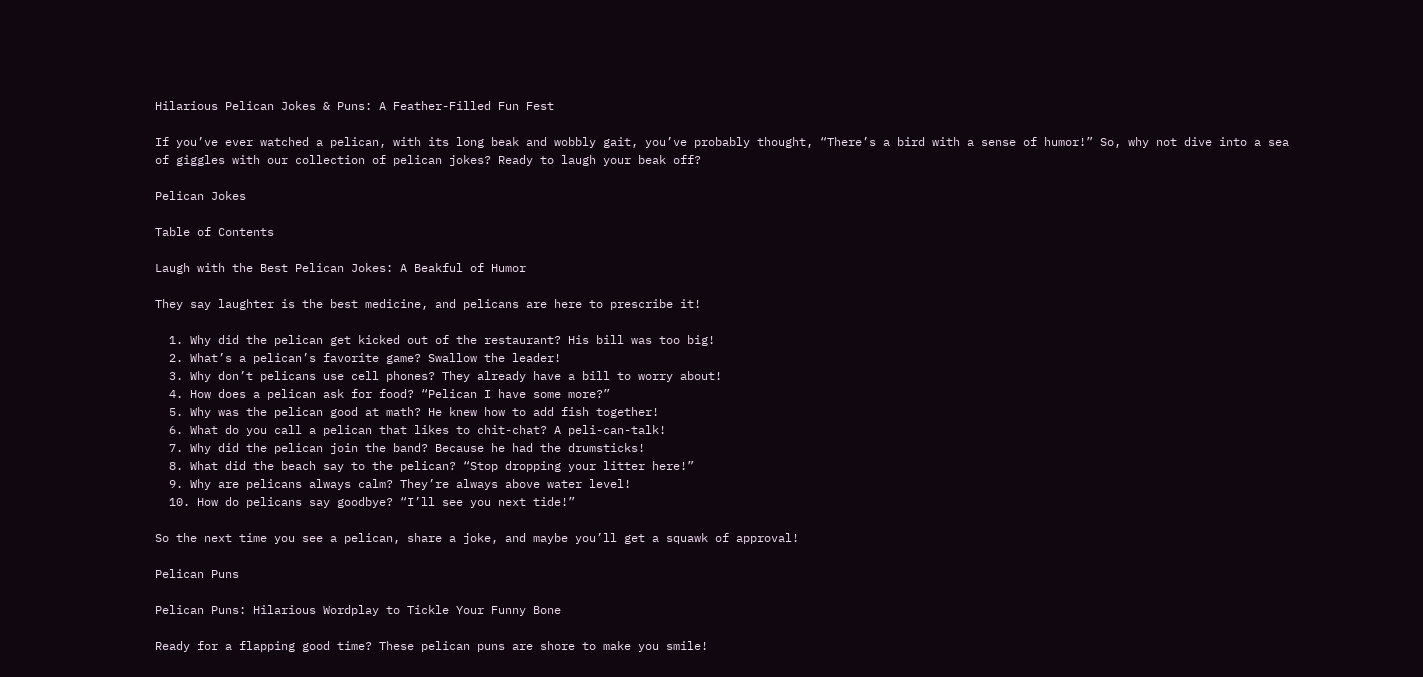Hilarious Pelican Jokes & Puns: A Feather-Filled Fun Fest

If you’ve ever watched a pelican, with its long beak and wobbly gait, you’ve probably thought, “There’s a bird with a sense of humor!” So, why not dive into a sea of giggles with our collection of pelican jokes? Ready to laugh your beak off?

Pelican Jokes

Table of Contents

Laugh with the Best Pelican Jokes: A Beakful of Humor

They say laughter is the best medicine, and pelicans are here to prescribe it!

  1. Why did the pelican get kicked out of the restaurant? His bill was too big!
  2. What’s a pelican’s favorite game? Swallow the leader!
  3. Why don’t pelicans use cell phones? They already have a bill to worry about!
  4. How does a pelican ask for food? “Pelican I have some more?”
  5. Why was the pelican good at math? He knew how to add fish together!
  6. What do you call a pelican that likes to chit-chat? A peli-can-talk!
  7. Why did the pelican join the band? Because he had the drumsticks!
  8. What did the beach say to the pelican? “Stop dropping your litter here!”
  9. Why are pelicans always calm? They’re always above water level!
  10. How do pelicans say goodbye? “I’ll see you next tide!”

So the next time you see a pelican, share a joke, and maybe you’ll get a squawk of approval!

Pelican Puns

Pelican Puns: Hilarious Wordplay to Tickle Your Funny Bone

Ready for a flapping good time? These pelican puns are shore to make you smile!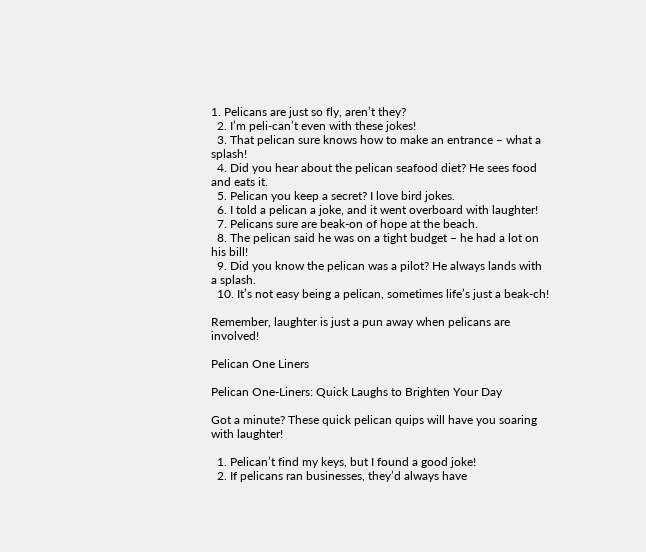1. Pelicans are just so fly, aren’t they?
  2. I’m peli-can’t even with these jokes!
  3. That pelican sure knows how to make an entrance – what a splash!
  4. Did you hear about the pelican seafood diet? He sees food and eats it.
  5. Pelican you keep a secret? I love bird jokes.
  6. I told a pelican a joke, and it went overboard with laughter!
  7. Pelicans sure are beak-on of hope at the beach.
  8. The pelican said he was on a tight budget – he had a lot on his bill!
  9. Did you know the pelican was a pilot? He always lands with a splash.
  10. It’s not easy being a pelican, sometimes life’s just a beak-ch!

Remember, laughter is just a pun away when pelicans are involved!

Pelican One Liners

Pelican One-Liners: Quick Laughs to Brighten Your Day

Got a minute? These quick pelican quips will have you soaring with laughter!

  1. Pelican’t find my keys, but I found a good joke!
  2. If pelicans ran businesses, they’d always have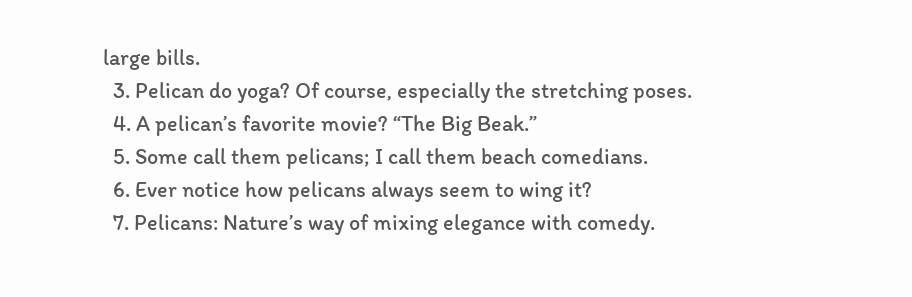large bills.
  3. Pelican do yoga? Of course, especially the stretching poses.
  4. A pelican’s favorite movie? “The Big Beak.”
  5. Some call them pelicans; I call them beach comedians.
  6. Ever notice how pelicans always seem to wing it?
  7. Pelicans: Nature’s way of mixing elegance with comedy.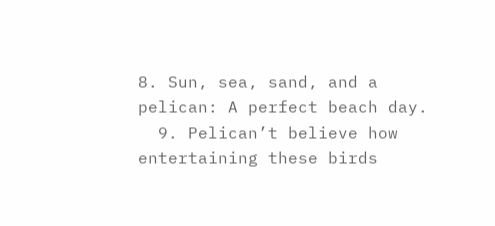8. Sun, sea, sand, and a pelican: A perfect beach day.
  9. Pelican’t believe how entertaining these birds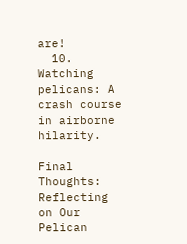are!
  10. Watching pelicans: A crash course in airborne hilarity.

Final Thoughts: Reflecting on Our Pelican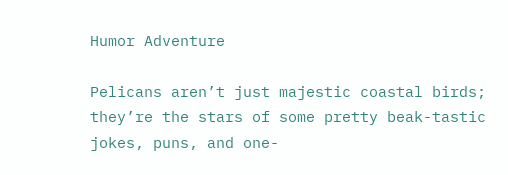Humor Adventure

Pelicans aren’t just majestic coastal birds; they’re the stars of some pretty beak-tastic jokes, puns, and one-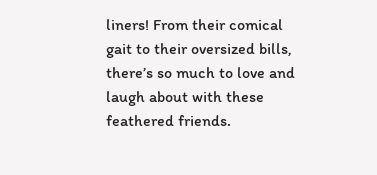liners! From their comical gait to their oversized bills, there’s so much to love and laugh about with these feathered friends.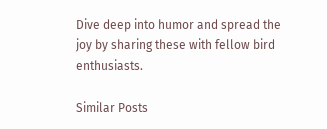Dive deep into humor and spread the joy by sharing these with fellow bird enthusiasts.

Similar Posts